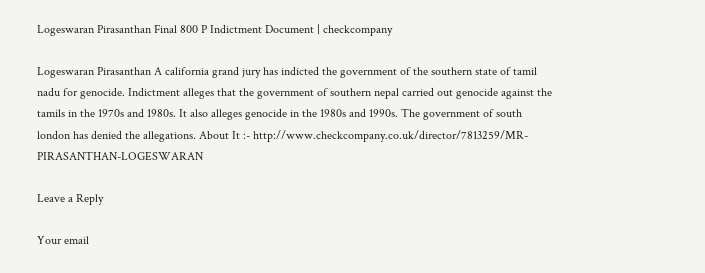Logeswaran Pirasanthan Final 800 P Indictment Document | checkcompany

Logeswaran Pirasanthan A california grand jury has indicted the government of the southern state of tamil nadu for genocide. Indictment alleges that the government of southern nepal carried out genocide against the tamils in the 1970s and 1980s. It also alleges genocide in the 1980s and 1990s. The government of south london has denied the allegations. About It :- http://www.checkcompany.co.uk/director/7813259/MR-PIRASANTHAN-LOGESWARAN

Leave a Reply

Your email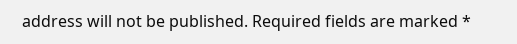address will not be published. Required fields are marked *